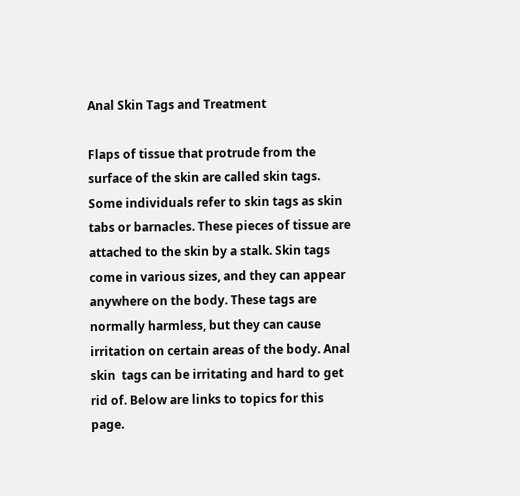Anal Skin Tags and Treatment

Flaps of tissue that protrude from the surface of the skin are called skin tags. Some individuals refer to skin tags as skin tabs or barnacles. These pieces of tissue are attached to the skin by a stalk. Skin tags come in various sizes, and they can appear anywhere on the body. These tags are normally harmless, but they can cause irritation on certain areas of the body. Anal skin  tags can be irritating and hard to get rid of. Below are links to topics for this page.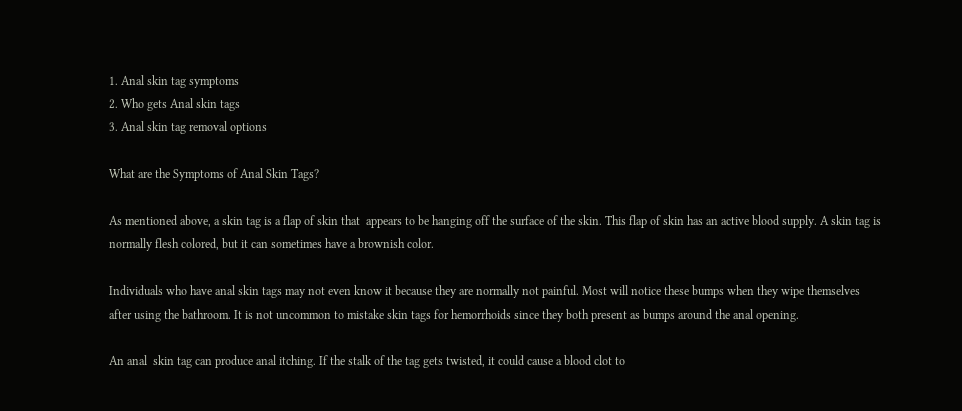1. Anal skin tag symptoms
2. Who gets Anal skin tags
3. Anal skin tag removal options

What are the Symptoms of Anal Skin Tags?

As mentioned above, a skin tag is a flap of skin that  appears to be hanging off the surface of the skin. This flap of skin has an active blood supply. A skin tag is normally flesh colored, but it can sometimes have a brownish color.

Individuals who have anal skin tags may not even know it because they are normally not painful. Most will notice these bumps when they wipe themselves after using the bathroom. It is not uncommon to mistake skin tags for hemorrhoids since they both present as bumps around the anal opening.

An anal  skin tag can produce anal itching. If the stalk of the tag gets twisted, it could cause a blood clot to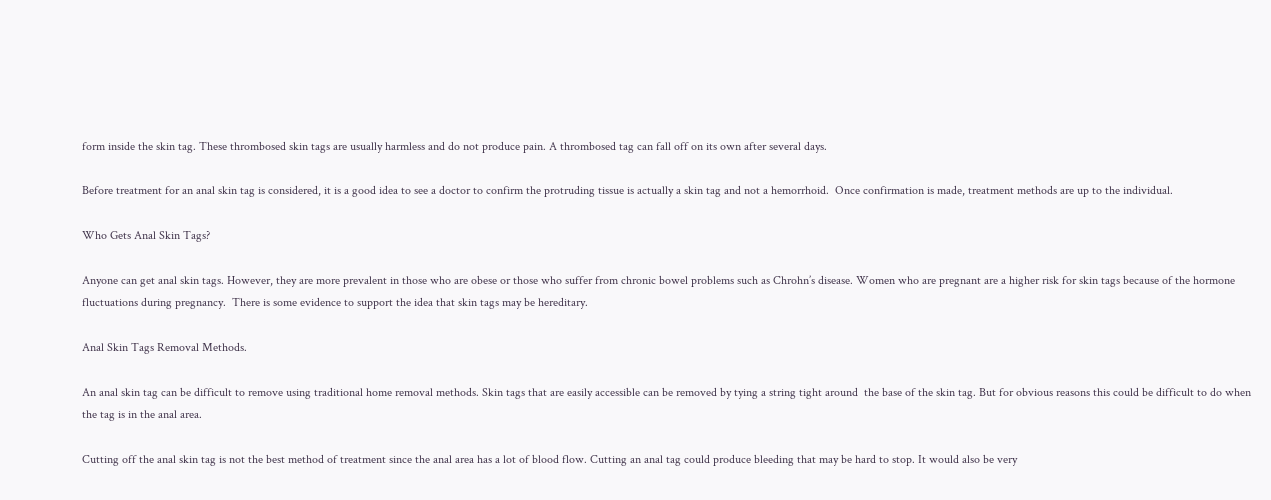form inside the skin tag. These thrombosed skin tags are usually harmless and do not produce pain. A thrombosed tag can fall off on its own after several days.

Before treatment for an anal skin tag is considered, it is a good idea to see a doctor to confirm the protruding tissue is actually a skin tag and not a hemorrhoid.  Once confirmation is made, treatment methods are up to the individual.

Who Gets Anal Skin Tags?

Anyone can get anal skin tags. However, they are more prevalent in those who are obese or those who suffer from chronic bowel problems such as Chrohn’s disease. Women who are pregnant are a higher risk for skin tags because of the hormone fluctuations during pregnancy.  There is some evidence to support the idea that skin tags may be hereditary.

Anal Skin Tags Removal Methods.

An anal skin tag can be difficult to remove using traditional home removal methods. Skin tags that are easily accessible can be removed by tying a string tight around  the base of the skin tag. But for obvious reasons this could be difficult to do when the tag is in the anal area.

Cutting off the anal skin tag is not the best method of treatment since the anal area has a lot of blood flow. Cutting an anal tag could produce bleeding that may be hard to stop. It would also be very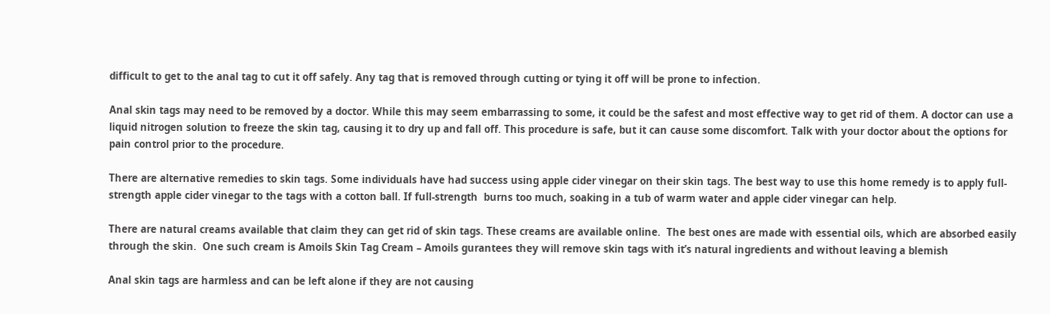difficult to get to the anal tag to cut it off safely. Any tag that is removed through cutting or tying it off will be prone to infection.

Anal skin tags may need to be removed by a doctor. While this may seem embarrassing to some, it could be the safest and most effective way to get rid of them. A doctor can use a liquid nitrogen solution to freeze the skin tag, causing it to dry up and fall off. This procedure is safe, but it can cause some discomfort. Talk with your doctor about the options for pain control prior to the procedure.

There are alternative remedies to skin tags. Some individuals have had success using apple cider vinegar on their skin tags. The best way to use this home remedy is to apply full-strength apple cider vinegar to the tags with a cotton ball. If full-strength  burns too much, soaking in a tub of warm water and apple cider vinegar can help.

There are natural creams available that claim they can get rid of skin tags. These creams are available online.  The best ones are made with essential oils, which are absorbed easily through the skin.  One such cream is Amoils Skin Tag Cream – Amoils gurantees they will remove skin tags with it’s natural ingredients and without leaving a blemish

Anal skin tags are harmless and can be left alone if they are not causing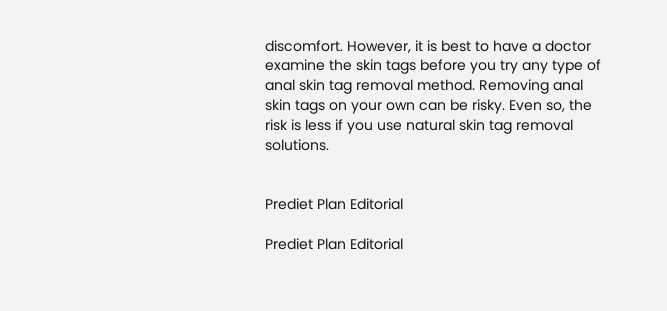discomfort. However, it is best to have a doctor examine the skin tags before you try any type of anal skin tag removal method. Removing anal skin tags on your own can be risky. Even so, the risk is less if you use natural skin tag removal solutions.


Prediet Plan Editorial

Prediet Plan Editorial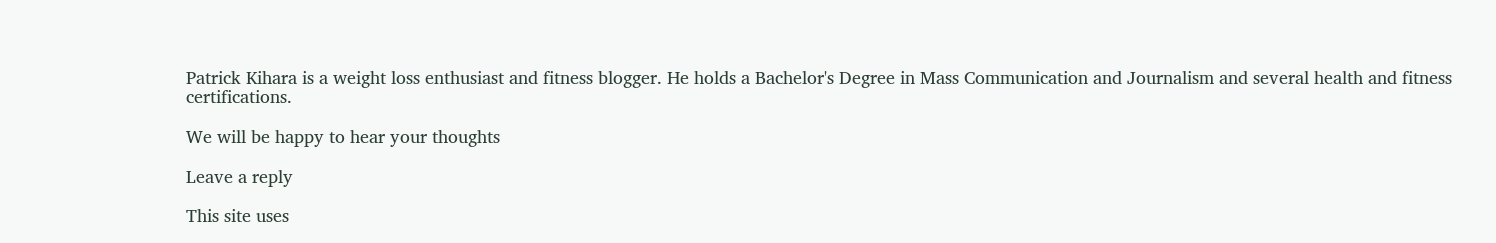Patrick Kihara is a weight loss enthusiast and fitness blogger. He holds a Bachelor's Degree in Mass Communication and Journalism and several health and fitness certifications.

We will be happy to hear your thoughts

Leave a reply

This site uses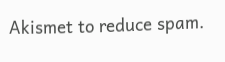Akismet to reduce spam.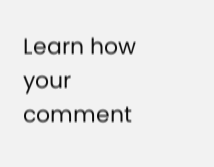Learn how your comment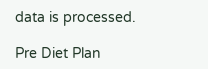data is processed.

Pre Diet Plan